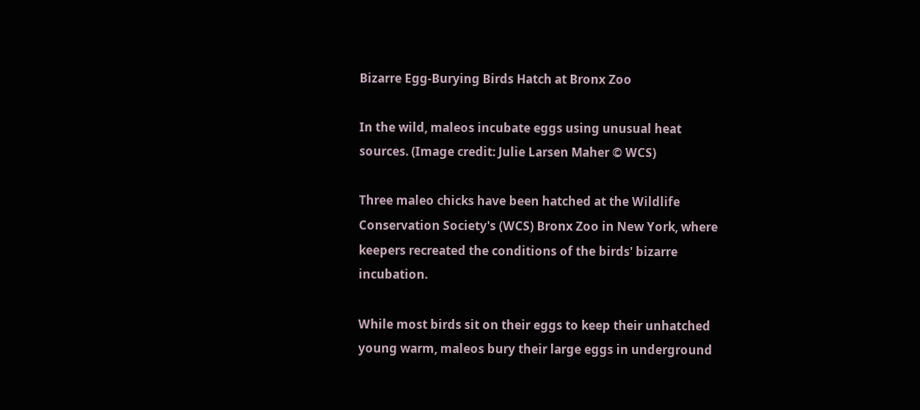Bizarre Egg-Burying Birds Hatch at Bronx Zoo

In the wild, maleos incubate eggs using unusual heat sources. (Image credit: Julie Larsen Maher © WCS)

Three maleo chicks have been hatched at the Wildlife Conservation Society's (WCS) Bronx Zoo in New York, where keepers recreated the conditions of the birds' bizarre incubation.

While most birds sit on their eggs to keep their unhatched young warm, maleos bury their large eggs in underground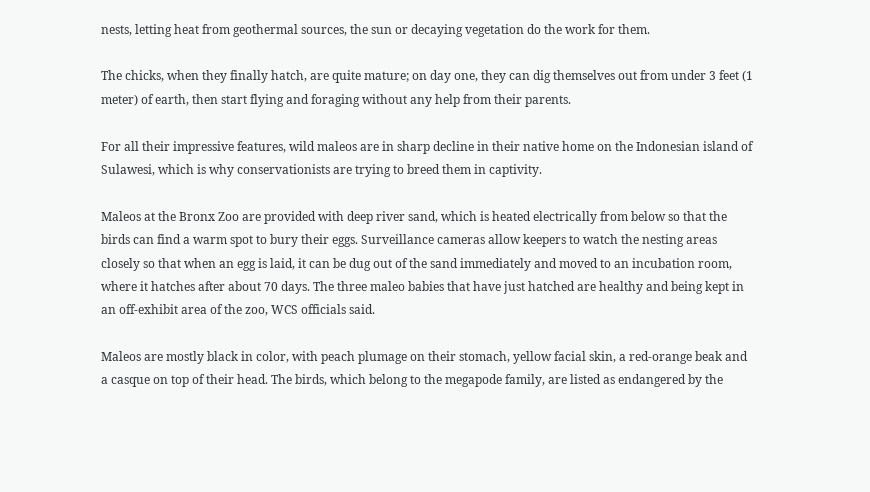nests, letting heat from geothermal sources, the sun or decaying vegetation do the work for them.

The chicks, when they finally hatch, are quite mature; on day one, they can dig themselves out from under 3 feet (1 meter) of earth, then start flying and foraging without any help from their parents.

For all their impressive features, wild maleos are in sharp decline in their native home on the Indonesian island of Sulawesi, which is why conservationists are trying to breed them in captivity.

Maleos at the Bronx Zoo are provided with deep river sand, which is heated electrically from below so that the birds can find a warm spot to bury their eggs. Surveillance cameras allow keepers to watch the nesting areas closely so that when an egg is laid, it can be dug out of the sand immediately and moved to an incubation room, where it hatches after about 70 days. The three maleo babies that have just hatched are healthy and being kept in an off-exhibit area of the zoo, WCS officials said.

Maleos are mostly black in color, with peach plumage on their stomach, yellow facial skin, a red-orange beak and a casque on top of their head. The birds, which belong to the megapode family, are listed as endangered by the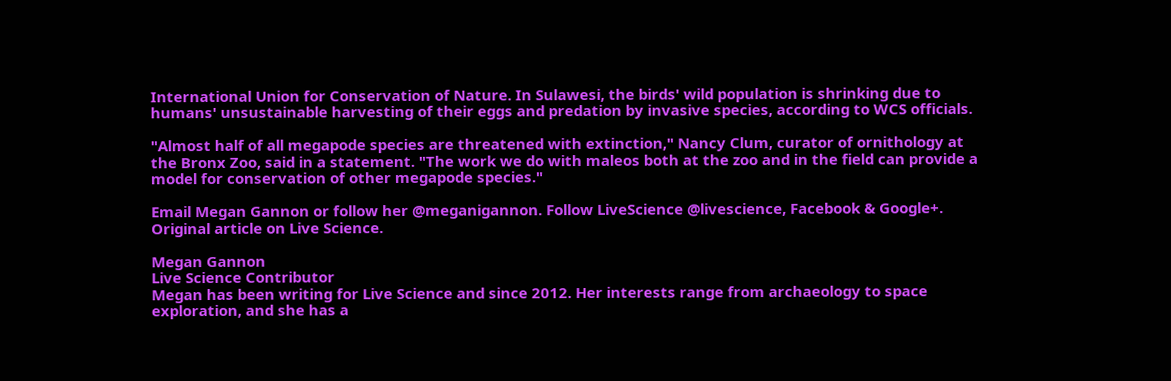International Union for Conservation of Nature. In Sulawesi, the birds' wild population is shrinking due to humans' unsustainable harvesting of their eggs and predation by invasive species, according to WCS officials.

"Almost half of all megapode species are threatened with extinction," Nancy Clum, curator of ornithology at the Bronx Zoo, said in a statement. "The work we do with maleos both at the zoo and in the field can provide a model for conservation of other megapode species."

Email Megan Gannon or follow her @meganigannon. Follow LiveScience @livescience, Facebook & Google+. Original article on Live Science.

Megan Gannon
Live Science Contributor
Megan has been writing for Live Science and since 2012. Her interests range from archaeology to space exploration, and she has a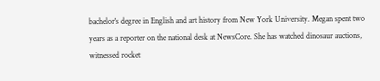bachelor's degree in English and art history from New York University. Megan spent two years as a reporter on the national desk at NewsCore. She has watched dinosaur auctions, witnessed rocket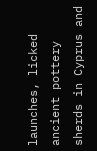launches, licked ancient pottery sherds in Cyprus and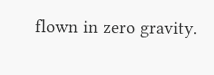flown in zero gravity.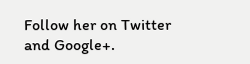Follow her on Twitter and Google+.